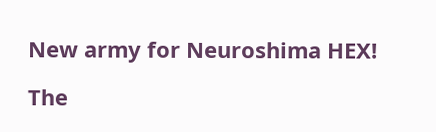New army for Neuroshima HEX!

The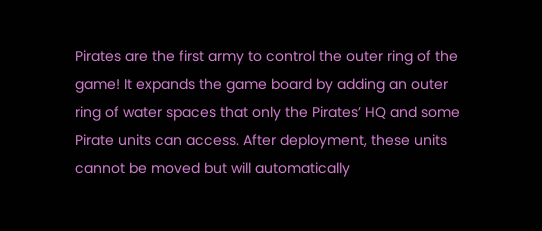Pirates are the first army to control the outer ring of the game! It expands the game board by adding an outer ring of water spaces that only the Pirates’ HQ and some Pirate units can access. After deployment, these units cannot be moved but will automatically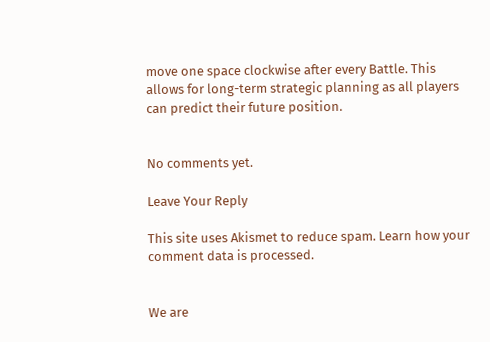move one space clockwise after every Battle. This allows for long-term strategic planning as all players can predict their future position.


No comments yet.

Leave Your Reply

This site uses Akismet to reduce spam. Learn how your comment data is processed.


We are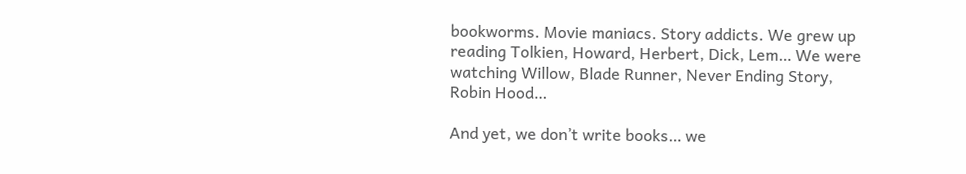bookworms. Movie maniacs. Story addicts. We grew up reading Tolkien, Howard, Herbert, Dick, Lem… We were watching Willow, Blade Runner, Never Ending Story, Robin Hood…

And yet, we don’t write books… we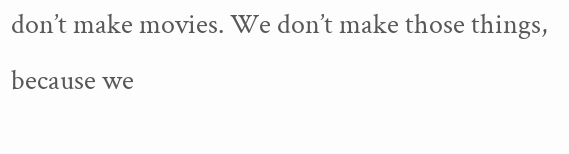don’t make movies. We don’t make those things, because we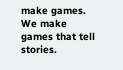make games. We make games that tell stories.